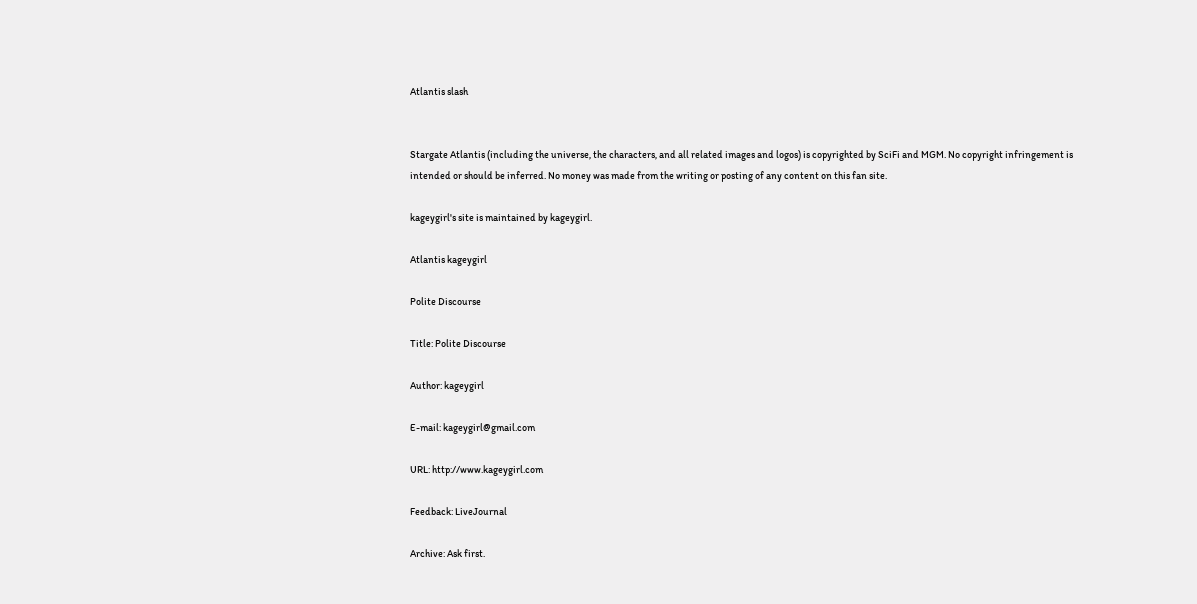Atlantis slash


Stargate Atlantis (including the universe, the characters, and all related images and logos) is copyrighted by SciFi and MGM. No copyright infringement is intended or should be inferred. No money was made from the writing or posting of any content on this fan site.

kageygirl's site is maintained by kageygirl.

Atlantis kageygirl

Polite Discourse

Title: Polite Discourse

Author: kageygirl

E-mail: kageygirl@gmail.com

URL: http://www.kageygirl.com

Feedback: LiveJournal

Archive: Ask first.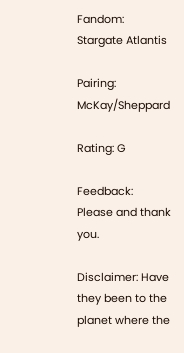Fandom: Stargate Atlantis

Pairing: McKay/Sheppard

Rating: G

Feedback: Please and thank you.

Disclaimer: Have they been to the planet where the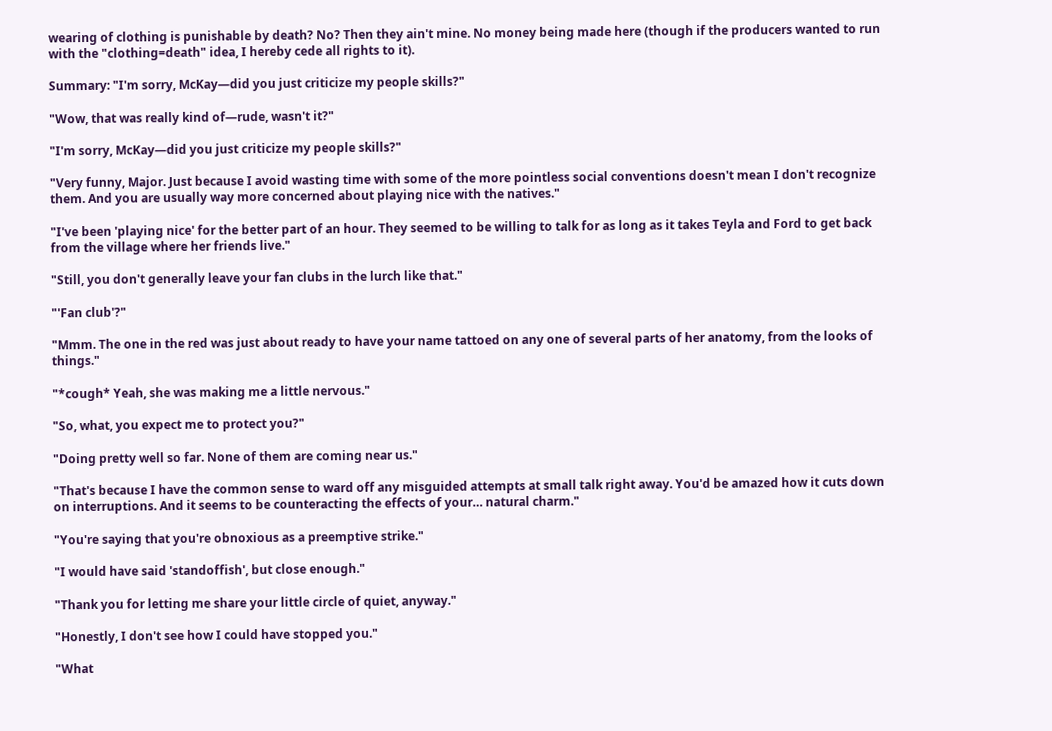wearing of clothing is punishable by death? No? Then they ain't mine. No money being made here (though if the producers wanted to run with the "clothing=death" idea, I hereby cede all rights to it).

Summary: "I'm sorry, McKay—did you just criticize my people skills?"

"Wow, that was really kind of—rude, wasn't it?"

"I'm sorry, McKay—did you just criticize my people skills?"

"Very funny, Major. Just because I avoid wasting time with some of the more pointless social conventions doesn't mean I don't recognize them. And you are usually way more concerned about playing nice with the natives."

"I've been 'playing nice' for the better part of an hour. They seemed to be willing to talk for as long as it takes Teyla and Ford to get back from the village where her friends live."

"Still, you don't generally leave your fan clubs in the lurch like that."

"'Fan club'?"

"Mmm. The one in the red was just about ready to have your name tattoed on any one of several parts of her anatomy, from the looks of things."

"*cough* Yeah, she was making me a little nervous."

"So, what, you expect me to protect you?"

"Doing pretty well so far. None of them are coming near us."

"That's because I have the common sense to ward off any misguided attempts at small talk right away. You'd be amazed how it cuts down on interruptions. And it seems to be counteracting the effects of your… natural charm."

"You're saying that you're obnoxious as a preemptive strike."

"I would have said 'standoffish', but close enough."

"Thank you for letting me share your little circle of quiet, anyway."

"Honestly, I don't see how I could have stopped you."

"What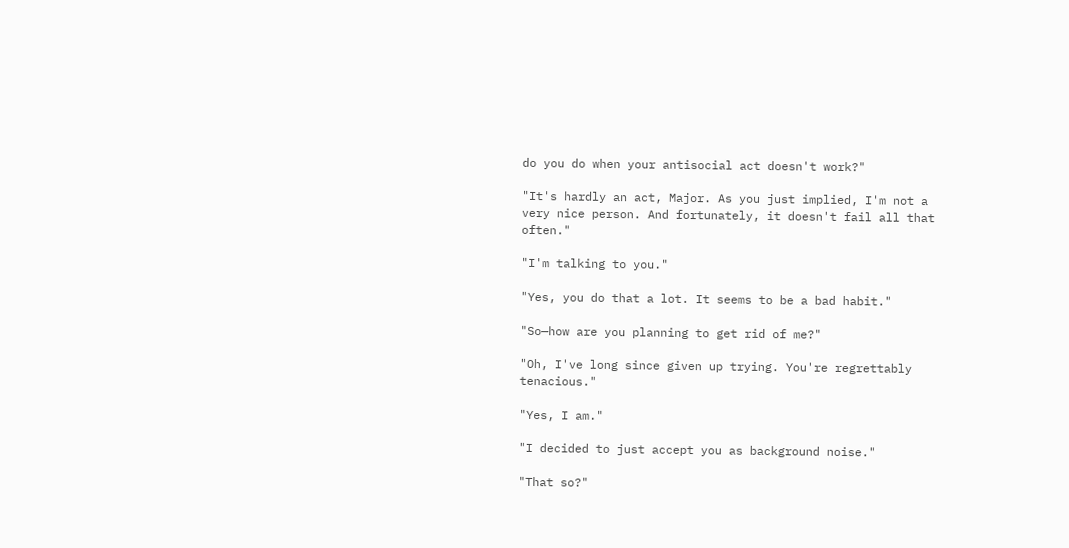do you do when your antisocial act doesn't work?"

"It's hardly an act, Major. As you just implied, I'm not a very nice person. And fortunately, it doesn't fail all that often."

"I'm talking to you."

"Yes, you do that a lot. It seems to be a bad habit."

"So—how are you planning to get rid of me?"

"Oh, I've long since given up trying. You're regrettably tenacious."

"Yes, I am."

"I decided to just accept you as background noise."

"That so?"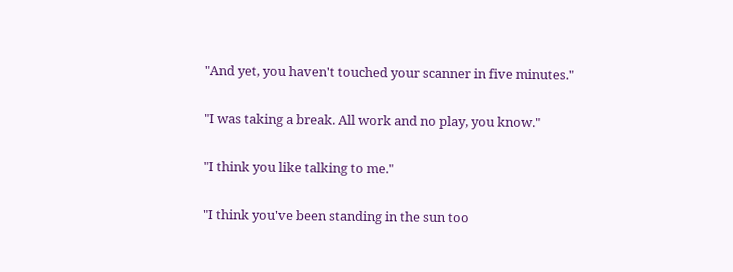"And yet, you haven't touched your scanner in five minutes."

"I was taking a break. All work and no play, you know."

"I think you like talking to me."

"I think you've been standing in the sun too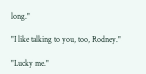long."

"I like talking to you, too, Rodney."

"Lucky me."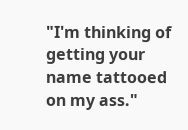"I'm thinking of getting your name tattooed on my ass."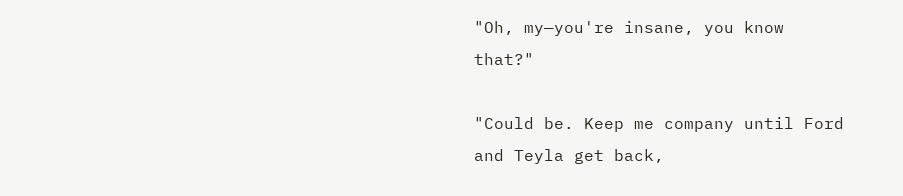"Oh, my—you're insane, you know that?"

"Could be. Keep me company until Ford and Teyla get back,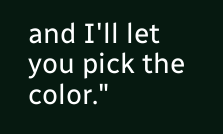and I'll let you pick the color."